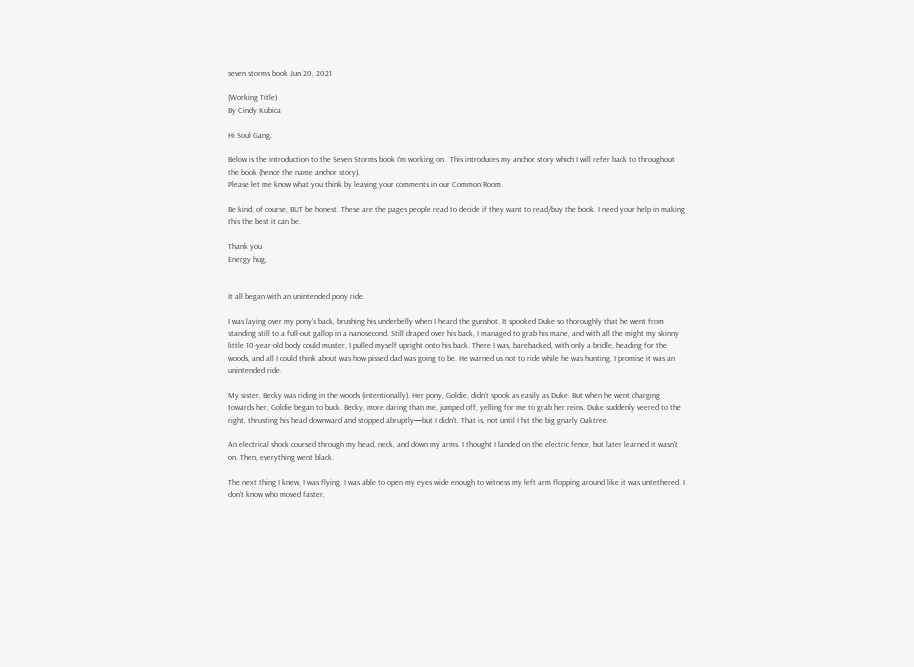seven storms book Jun 20, 2021

(Working Title)
By Cindy Kubica

Hi Soul Gang,

Below is the introduction to the Seven Storms book I'm working on.  This introduces my anchor story which I will refer back to throughout the book (hence the name anchor story).
Please let me know what you think by leaving your comments in our Common Room.

Be kind, of course, BUT be honest. These are the pages people read to decide if they want to read/buy the book. I need your help in making this the best it can be.

Thank you
Energy hug,


It all began with an unintended pony ride.

I was laying over my pony's back, brushing his underbelly when I heard the gunshot. It spooked Duke so thoroughly that he went from standing still to a full-out gallop in a nanosecond. Still draped over his back, I managed to grab his mane, and with all the might my skinny little 10-year-old body could muster, I pulled myself upright onto his back. There I was, barebacked, with only a bridle, heading for the woods, and all I could think about was how pissed dad was going to be. He warned us not to ride while he was hunting. I promise it was an unintended ride.

My sister, Becky was riding in the woods (intentionally). Her pony, Goldie, didn’t spook as easily as Duke. But when he went charging towards her, Goldie began to buck. Becky, more daring than me, jumped off, yelling for me to grab her reins. Duke suddenly veered to the right, thrusting his head downward and stopped abruptly—but I didn't. That is, not until I hit the big gnarly Oaktree.

An electrical shock coursed through my head, neck, and down my arms. I thought I landed on the electric fence, but later learned it wasn't on. Then, everything went black.

The next thing I knew, I was flying. I was able to open my eyes wide enough to witness my left arm flopping around like it was untethered. I don’t know who moved faster,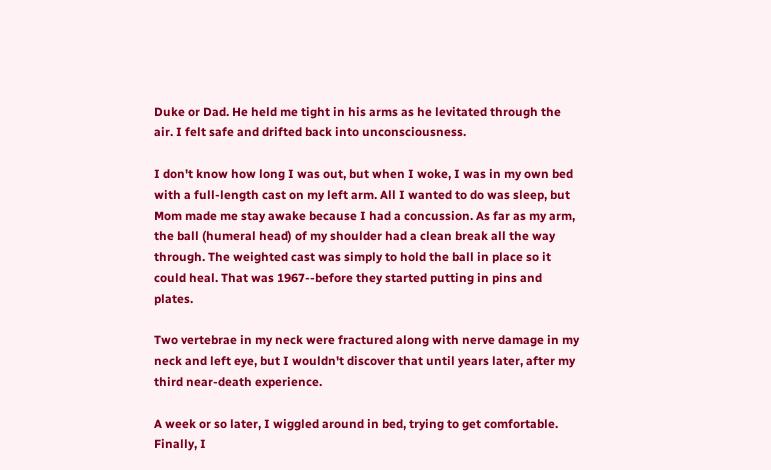Duke or Dad. He held me tight in his arms as he levitated through the air. I felt safe and drifted back into unconsciousness.

I don't know how long I was out, but when I woke, I was in my own bed with a full-length cast on my left arm. All I wanted to do was sleep, but Mom made me stay awake because I had a concussion. As far as my arm, the ball (humeral head) of my shoulder had a clean break all the way through. The weighted cast was simply to hold the ball in place so it could heal. That was 1967--before they started putting in pins and plates.

Two vertebrae in my neck were fractured along with nerve damage in my neck and left eye, but I wouldn't discover that until years later, after my third near-death experience.

A week or so later, I wiggled around in bed, trying to get comfortable. Finally, I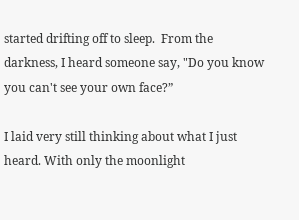started drifting off to sleep.  From the darkness, I heard someone say, "Do you know you can't see your own face?”

I laid very still thinking about what I just heard. With only the moonlight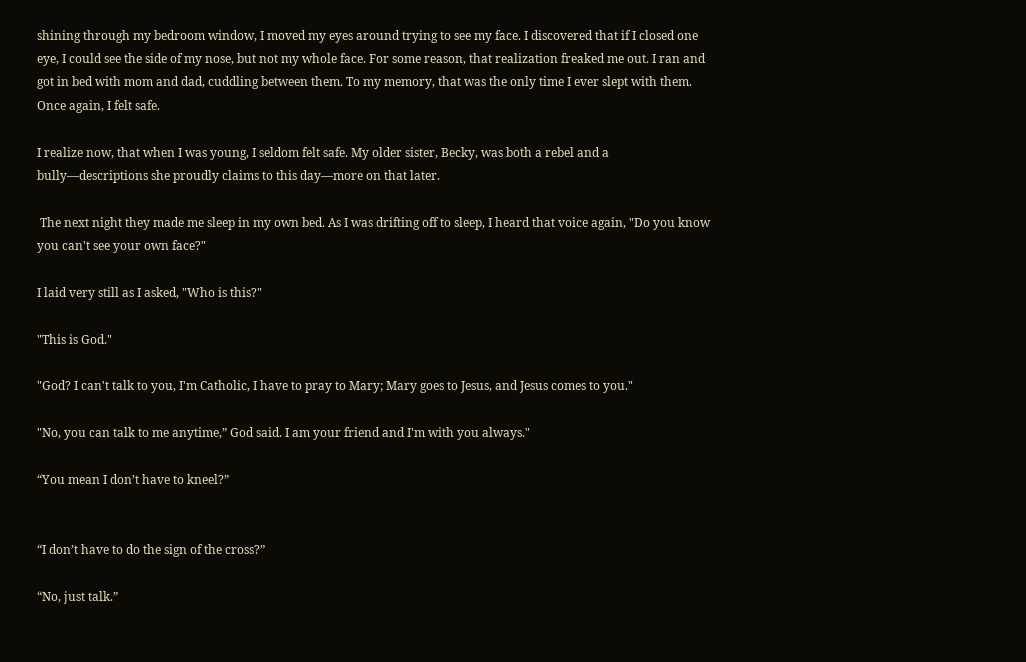shining through my bedroom window, I moved my eyes around trying to see my face. I discovered that if I closed one eye, I could see the side of my nose, but not my whole face. For some reason, that realization freaked me out. I ran and got in bed with mom and dad, cuddling between them. To my memory, that was the only time I ever slept with them. Once again, I felt safe.

I realize now, that when I was young, I seldom felt safe. My older sister, Becky, was both a rebel and a bully—descriptions she proudly claims to this day—more on that later.

 The next night they made me sleep in my own bed. As I was drifting off to sleep, I heard that voice again, "Do you know you can't see your own face?"

I laid very still as I asked, "Who is this?"

"This is God."

"God? I can't talk to you, I'm Catholic, I have to pray to Mary; Mary goes to Jesus, and Jesus comes to you."

"No, you can talk to me anytime,” God said. I am your friend and I'm with you always."

“You mean I don’t have to kneel?”


“I don’t have to do the sign of the cross?”

“No, just talk.”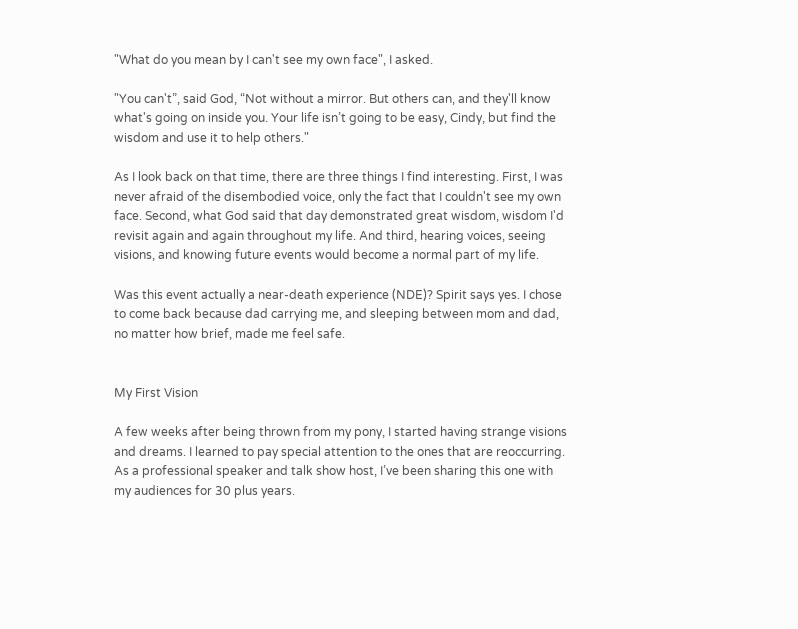"What do you mean by I can't see my own face", I asked.

"You can't”, said God, “Not without a mirror. But others can, and they'll know what's going on inside you. Your life isn’t going to be easy, Cindy, but find the wisdom and use it to help others."

As I look back on that time, there are three things I find interesting. First, I was never afraid of the disembodied voice, only the fact that I couldn't see my own face. Second, what God said that day demonstrated great wisdom, wisdom I'd revisit again and again throughout my life. And third, hearing voices, seeing visions, and knowing future events would become a normal part of my life.

Was this event actually a near-death experience (NDE)? Spirit says yes. I chose to come back because dad carrying me, and sleeping between mom and dad, no matter how brief, made me feel safe.


My First Vision

A few weeks after being thrown from my pony, I started having strange visions and dreams. I learned to pay special attention to the ones that are reoccurring.  As a professional speaker and talk show host, I’ve been sharing this one with my audiences for 30 plus years.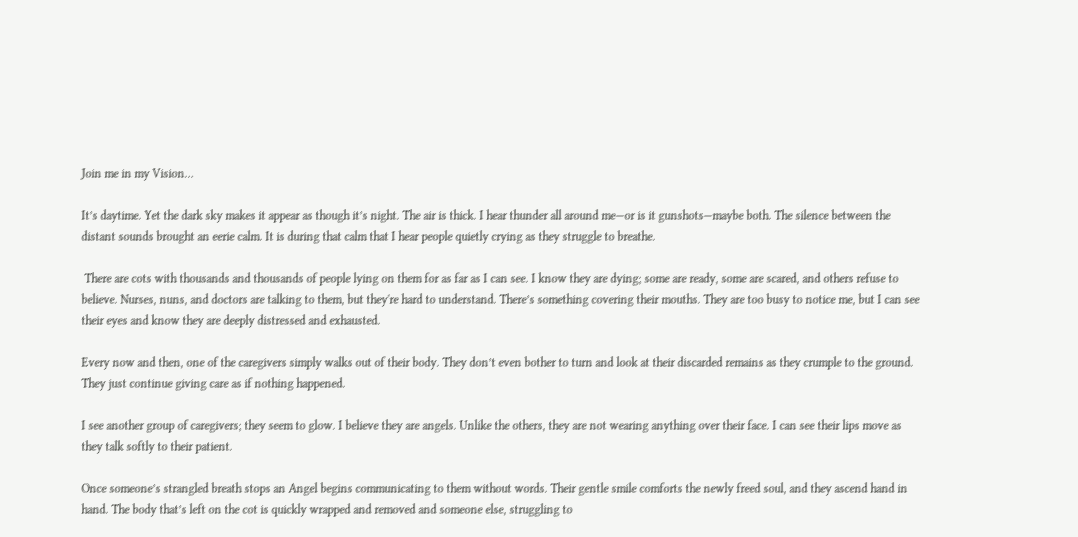Join me in my Vision…

It’s daytime. Yet the dark sky makes it appear as though it’s night. The air is thick. I hear thunder all around me—or is it gunshots—maybe both. The silence between the distant sounds brought an eerie calm. It is during that calm that I hear people quietly crying as they struggle to breathe.

 There are cots with thousands and thousands of people lying on them for as far as I can see. I know they are dying; some are ready, some are scared, and others refuse to believe. Nurses, nuns, and doctors are talking to them, but they're hard to understand. There’s something covering their mouths. They are too busy to notice me, but I can see their eyes and know they are deeply distressed and exhausted.

Every now and then, one of the caregivers simply walks out of their body. They don’t even bother to turn and look at their discarded remains as they crumple to the ground. They just continue giving care as if nothing happened.

I see another group of caregivers; they seem to glow. I believe they are angels. Unlike the others, they are not wearing anything over their face. I can see their lips move as they talk softly to their patient.

Once someone’s strangled breath stops an Angel begins communicating to them without words. Their gentle smile comforts the newly freed soul, and they ascend hand in hand. The body that’s left on the cot is quickly wrapped and removed and someone else, struggling to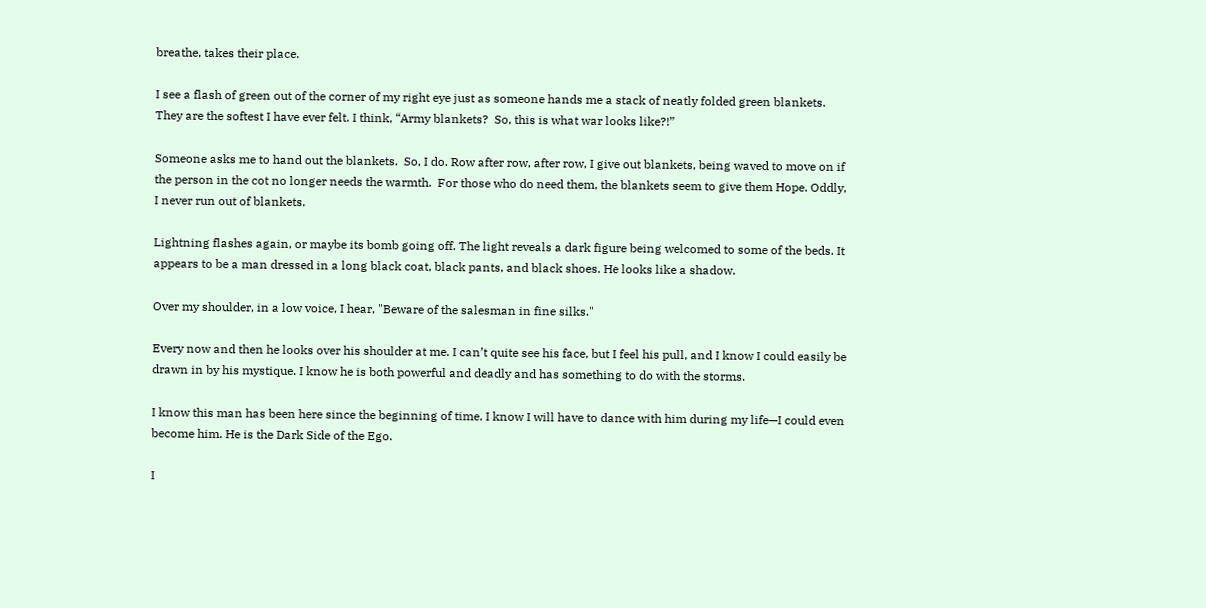breathe, takes their place.

I see a flash of green out of the corner of my right eye just as someone hands me a stack of neatly folded green blankets. They are the softest I have ever felt. I think, “Army blankets?  So, this is what war looks like?!”

Someone asks me to hand out the blankets.  So, I do. Row after row, after row, I give out blankets, being waved to move on if the person in the cot no longer needs the warmth.  For those who do need them, the blankets seem to give them Hope. Oddly, I never run out of blankets.

Lightning flashes again, or maybe its bomb going off. The light reveals a dark figure being welcomed to some of the beds. It appears to be a man dressed in a long black coat, black pants, and black shoes. He looks like a shadow.

Over my shoulder, in a low voice, I hear, "Beware of the salesman in fine silks."

Every now and then he looks over his shoulder at me. I can’t quite see his face, but I feel his pull, and I know I could easily be drawn in by his mystique. I know he is both powerful and deadly and has something to do with the storms.

I know this man has been here since the beginning of time. I know I will have to dance with him during my life—I could even become him. He is the Dark Side of the Ego.

I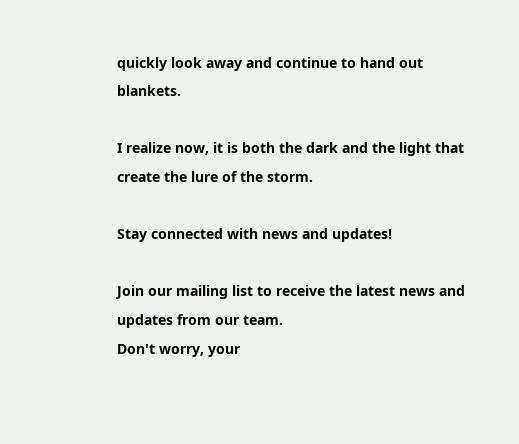quickly look away and continue to hand out blankets.

I realize now, it is both the dark and the light that create the lure of the storm.

Stay connected with news and updates!

Join our mailing list to receive the latest news and updates from our team.
Don't worry, your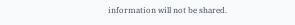information will not be shared.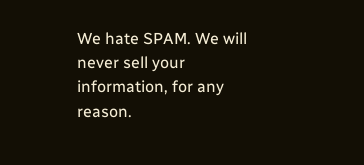We hate SPAM. We will never sell your information, for any reason.